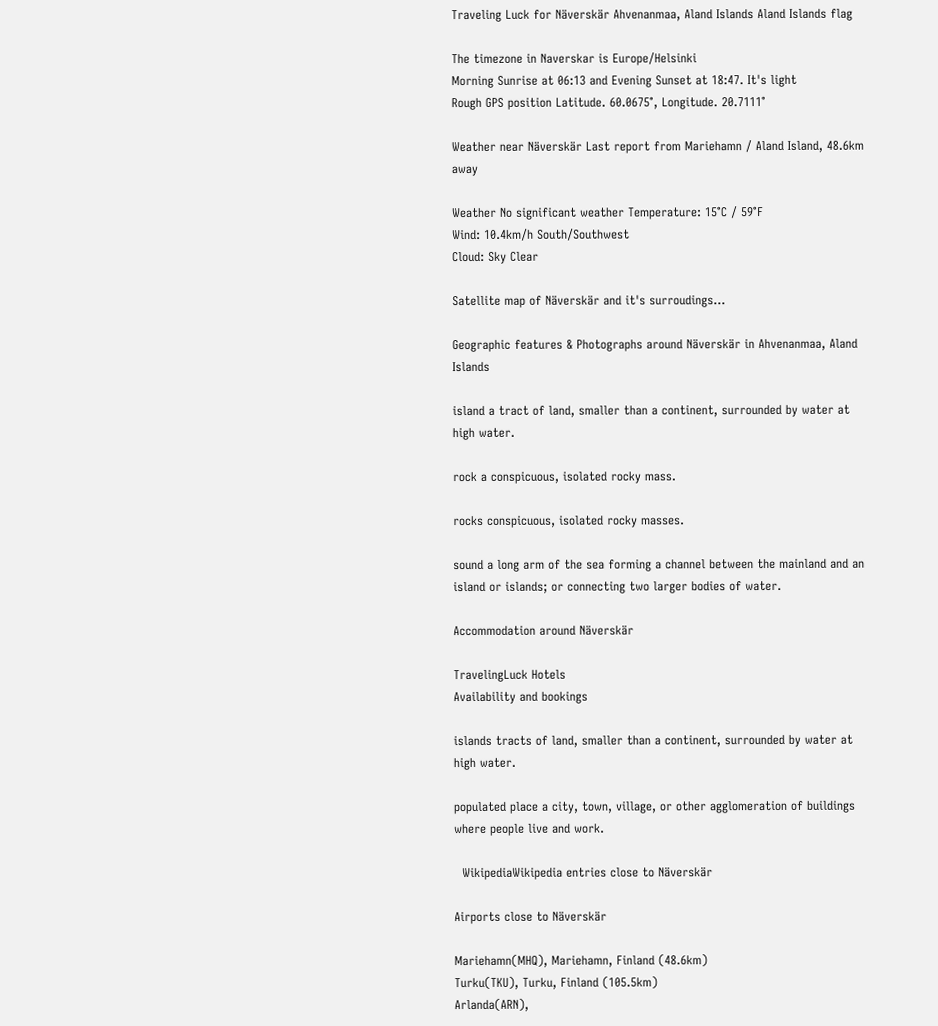Traveling Luck for Näverskär Ahvenanmaa, Aland Islands Aland Islands flag

The timezone in Naverskar is Europe/Helsinki
Morning Sunrise at 06:13 and Evening Sunset at 18:47. It's light
Rough GPS position Latitude. 60.0675°, Longitude. 20.7111°

Weather near Näverskär Last report from Mariehamn / Aland Island, 48.6km away

Weather No significant weather Temperature: 15°C / 59°F
Wind: 10.4km/h South/Southwest
Cloud: Sky Clear

Satellite map of Näverskär and it's surroudings...

Geographic features & Photographs around Näverskär in Ahvenanmaa, Aland Islands

island a tract of land, smaller than a continent, surrounded by water at high water.

rock a conspicuous, isolated rocky mass.

rocks conspicuous, isolated rocky masses.

sound a long arm of the sea forming a channel between the mainland and an island or islands; or connecting two larger bodies of water.

Accommodation around Näverskär

TravelingLuck Hotels
Availability and bookings

islands tracts of land, smaller than a continent, surrounded by water at high water.

populated place a city, town, village, or other agglomeration of buildings where people live and work.

  WikipediaWikipedia entries close to Näverskär

Airports close to Näverskär

Mariehamn(MHQ), Mariehamn, Finland (48.6km)
Turku(TKU), Turku, Finland (105.5km)
Arlanda(ARN),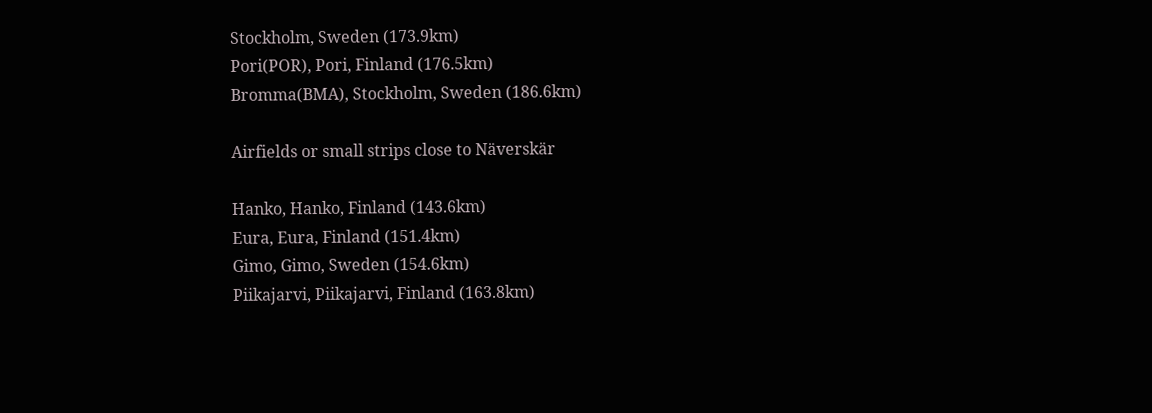Stockholm, Sweden (173.9km)
Pori(POR), Pori, Finland (176.5km)
Bromma(BMA), Stockholm, Sweden (186.6km)

Airfields or small strips close to Näverskär

Hanko, Hanko, Finland (143.6km)
Eura, Eura, Finland (151.4km)
Gimo, Gimo, Sweden (154.6km)
Piikajarvi, Piikajarvi, Finland (163.8km)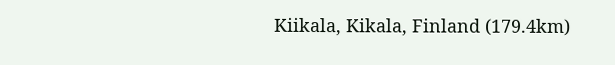Kiikala, Kikala, Finland (179.4km)